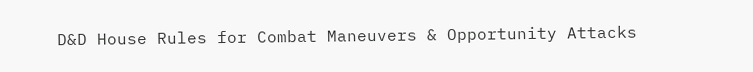D&D House Rules for Combat Maneuvers & Opportunity Attacks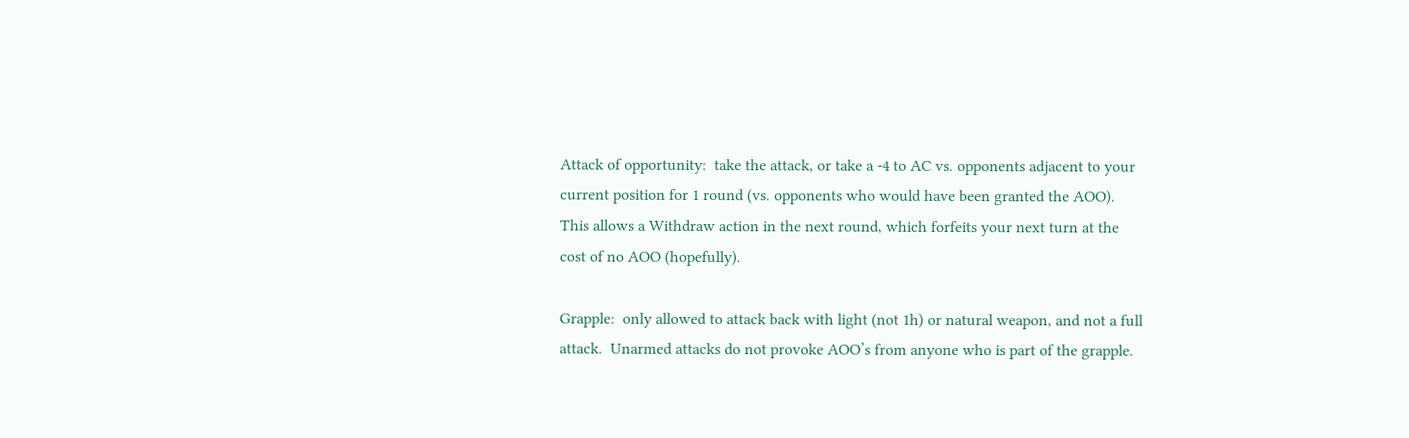Attack of opportunity:  take the attack, or take a -4 to AC vs. opponents adjacent to your current position for 1 round (vs. opponents who would have been granted the AOO).  This allows a Withdraw action in the next round, which forfeits your next turn at the cost of no AOO (hopefully).

Grapple:  only allowed to attack back with light (not 1h) or natural weapon, and not a full attack.  Unarmed attacks do not provoke AOO’s from anyone who is part of the grapple.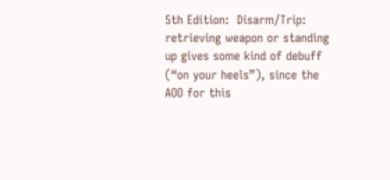5th Edition:  Disarm/Trip:  retrieving weapon or standing up gives some kind of debuff (“on your heels”), since the AOO for this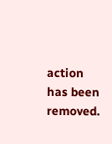action has been removed.